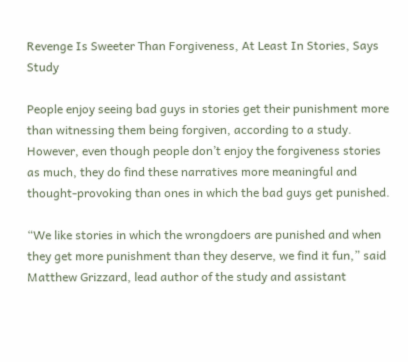Revenge Is Sweeter Than Forgiveness, At Least In Stories, Says Study

People enjoy seeing bad guys in stories get their punishment more than witnessing them being forgiven, according to a study. However, even though people don’t enjoy the forgiveness stories as much, they do find these narratives more meaningful and thought-provoking than ones in which the bad guys get punished.

“We like stories in which the wrongdoers are punished and when they get more punishment than they deserve, we find it fun,” said Matthew Grizzard, lead author of the study and assistant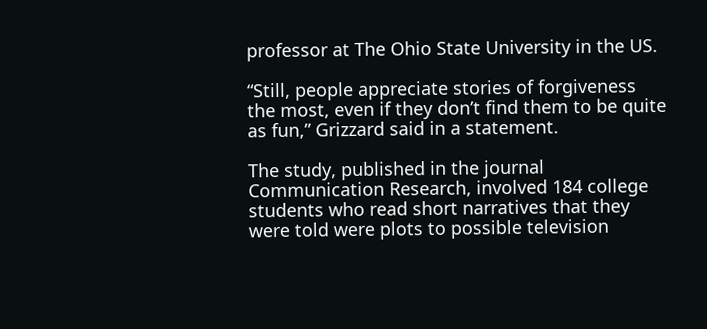professor at The Ohio State University in the US.

“Still, people appreciate stories of forgiveness the most, even if they don’t find them to be quite as fun,” Grizzard said in a statement.

The study, published in the journal Communication Research, involved 184 college students who read short narratives that they were told were plots to possible television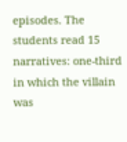episodes. The students read 15 narratives: one-third in which the villain was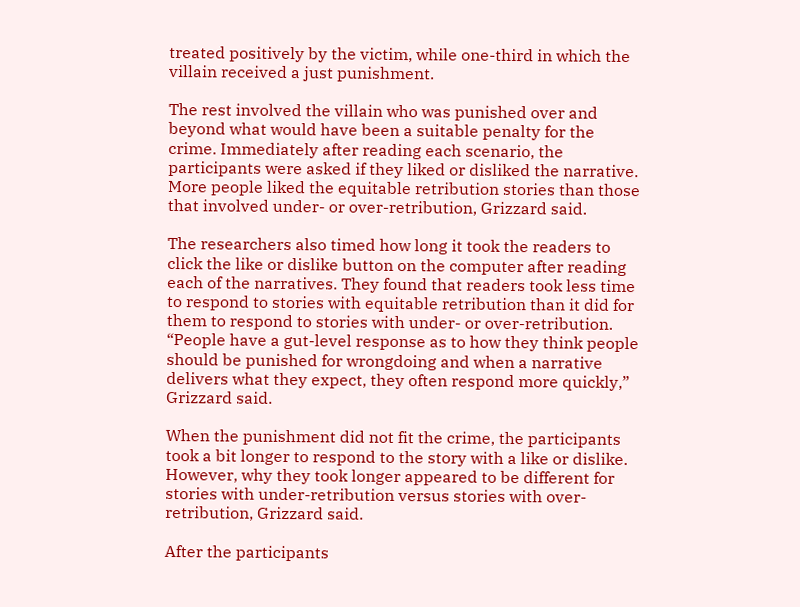treated positively by the victim, while one-third in which the villain received a just punishment.

The rest involved the villain who was punished over and beyond what would have been a suitable penalty for the crime. Immediately after reading each scenario, the participants were asked if they liked or disliked the narrative. More people liked the equitable retribution stories than those that involved under- or over-retribution, Grizzard said.

The researchers also timed how long it took the readers to click the like or dislike button on the computer after reading each of the narratives. They found that readers took less time to respond to stories with equitable retribution than it did for them to respond to stories with under- or over-retribution. “People have a gut-level response as to how they think people should be punished for wrongdoing and when a narrative delivers what they expect, they often respond more quickly,” Grizzard said.

When the punishment did not fit the crime, the participants took a bit longer to respond to the story with a like or dislike. However, why they took longer appeared to be different for stories with under-retribution versus stories with over-retribution, Grizzard said.

After the participants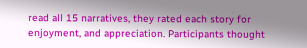read all 15 narratives, they rated each story for enjoyment, and appreciation. Participants thought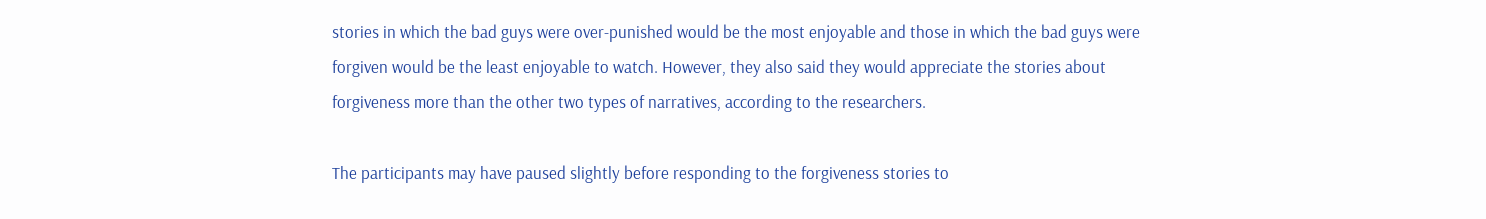stories in which the bad guys were over-punished would be the most enjoyable and those in which the bad guys were forgiven would be the least enjoyable to watch. However, they also said they would appreciate the stories about forgiveness more than the other two types of narratives, according to the researchers.

The participants may have paused slightly before responding to the forgiveness stories to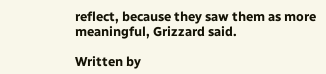reflect, because they saw them as more meaningful, Grizzard said.

Written by